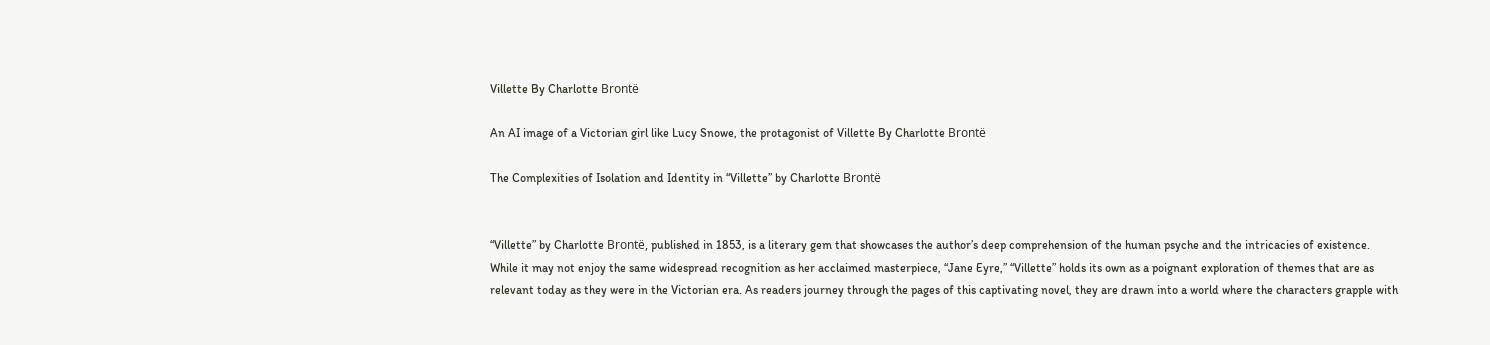Villette By Charlotte Brontë

An AI image of a Victorian girl like Lucy Snowe, the protagonist of Villette By Charlotte Brontë

The Complexities of Isolation and Identity in “Villette” by Charlotte Brontë


“Villette” by Charlotte Brontë, published in 1853, is a literary gem that showcases the author’s deep comprehension of the human psyche and the intricacies of existence. While it may not enjoy the same widespread recognition as her acclaimed masterpiece, “Jane Eyre,” “Villette” holds its own as a poignant exploration of themes that are as relevant today as they were in the Victorian era. As readers journey through the pages of this captivating novel, they are drawn into a world where the characters grapple with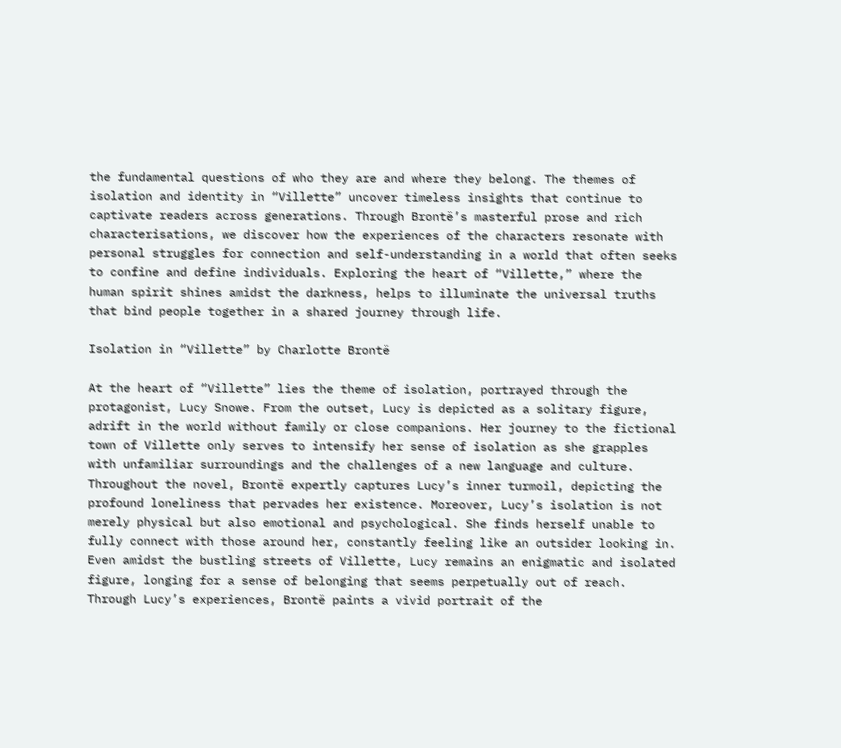the fundamental questions of who they are and where they belong. The themes of isolation and identity in “Villette” uncover timeless insights that continue to captivate readers across generations. Through Brontë’s masterful prose and rich characterisations, we discover how the experiences of the characters resonate with personal struggles for connection and self-understanding in a world that often seeks to confine and define individuals. Exploring the heart of “Villette,” where the human spirit shines amidst the darkness, helps to illuminate the universal truths that bind people together in a shared journey through life.

Isolation in “Villette” by Charlotte Brontë

At the heart of “Villette” lies the theme of isolation, portrayed through the protagonist, Lucy Snowe. From the outset, Lucy is depicted as a solitary figure, adrift in the world without family or close companions. Her journey to the fictional town of Villette only serves to intensify her sense of isolation as she grapples with unfamiliar surroundings and the challenges of a new language and culture. Throughout the novel, Brontë expertly captures Lucy’s inner turmoil, depicting the profound loneliness that pervades her existence. Moreover, Lucy’s isolation is not merely physical but also emotional and psychological. She finds herself unable to fully connect with those around her, constantly feeling like an outsider looking in. Even amidst the bustling streets of Villette, Lucy remains an enigmatic and isolated figure, longing for a sense of belonging that seems perpetually out of reach. Through Lucy’s experiences, Brontë paints a vivid portrait of the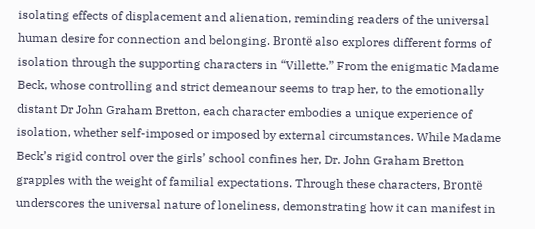isolating effects of displacement and alienation, reminding readers of the universal human desire for connection and belonging. Brontë also explores different forms of isolation through the supporting characters in “Villette.” From the enigmatic Madame Beck, whose controlling and strict demeanour seems to trap her, to the emotionally distant Dr John Graham Bretton, each character embodies a unique experience of isolation, whether self-imposed or imposed by external circumstances. While Madame Beck’s rigid control over the girls’ school confines her, Dr. John Graham Bretton grapples with the weight of familial expectations. Through these characters, Brontë underscores the universal nature of loneliness, demonstrating how it can manifest in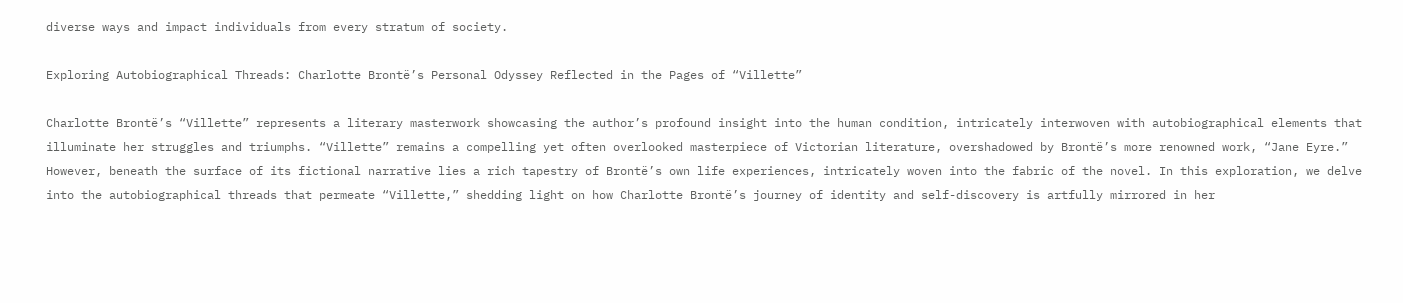diverse ways and impact individuals from every stratum of society.

Exploring Autobiographical Threads: Charlotte Brontë’s Personal Odyssey Reflected in the Pages of “Villette”

Charlotte Brontë’s “Villette” represents a literary masterwork showcasing the author’s profound insight into the human condition, intricately interwoven with autobiographical elements that illuminate her struggles and triumphs. “Villette” remains a compelling yet often overlooked masterpiece of Victorian literature, overshadowed by Brontë’s more renowned work, “Jane Eyre.” However, beneath the surface of its fictional narrative lies a rich tapestry of Brontë’s own life experiences, intricately woven into the fabric of the novel. In this exploration, we delve into the autobiographical threads that permeate “Villette,” shedding light on how Charlotte Brontë’s journey of identity and self-discovery is artfully mirrored in her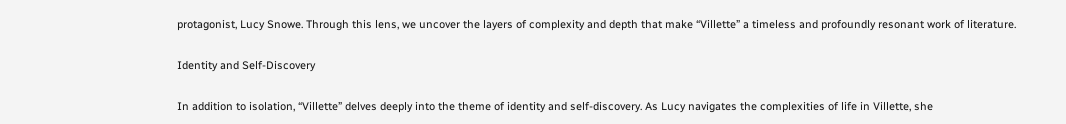protagonist, Lucy Snowe. Through this lens, we uncover the layers of complexity and depth that make “Villette” a timeless and profoundly resonant work of literature.

Identity and Self-Discovery

In addition to isolation, “Villette” delves deeply into the theme of identity and self-discovery. As Lucy navigates the complexities of life in Villette, she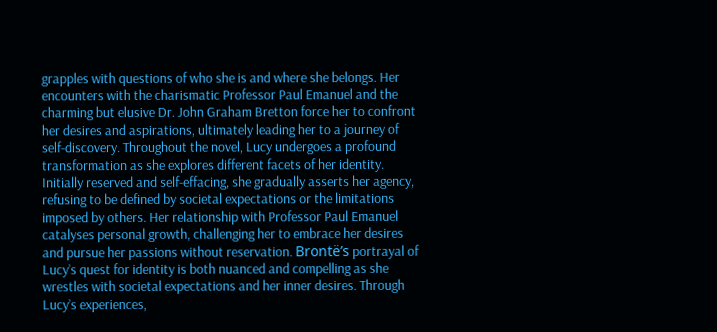grapples with questions of who she is and where she belongs. Her encounters with the charismatic Professor Paul Emanuel and the charming but elusive Dr. John Graham Bretton force her to confront her desires and aspirations, ultimately leading her to a journey of self-discovery. Throughout the novel, Lucy undergoes a profound transformation as she explores different facets of her identity. Initially reserved and self-effacing, she gradually asserts her agency, refusing to be defined by societal expectations or the limitations imposed by others. Her relationship with Professor Paul Emanuel catalyses personal growth, challenging her to embrace her desires and pursue her passions without reservation. Brontë’s portrayal of Lucy’s quest for identity is both nuanced and compelling as she wrestles with societal expectations and her inner desires. Through Lucy’s experiences,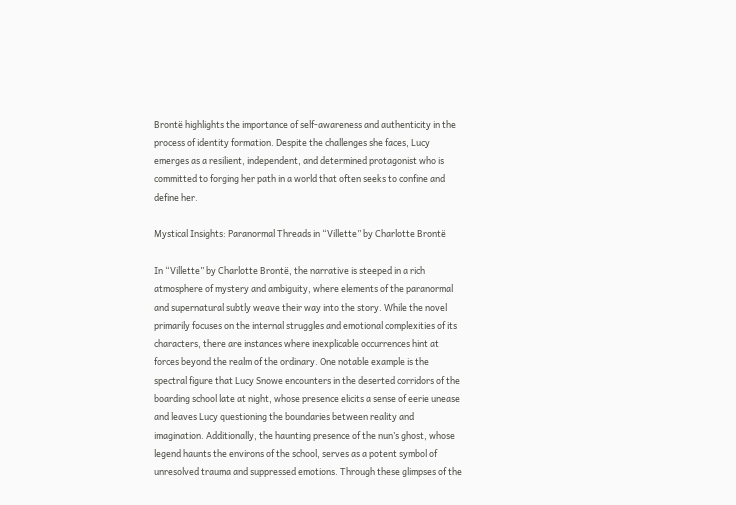Brontë highlights the importance of self-awareness and authenticity in the process of identity formation. Despite the challenges she faces, Lucy emerges as a resilient, independent, and determined protagonist who is committed to forging her path in a world that often seeks to confine and define her.

Mystical Insights: Paranormal Threads in “Villette” by Charlotte Brontë

In “Villette” by Charlotte Brontë, the narrative is steeped in a rich atmosphere of mystery and ambiguity, where elements of the paranormal and supernatural subtly weave their way into the story. While the novel primarily focuses on the internal struggles and emotional complexities of its characters, there are instances where inexplicable occurrences hint at forces beyond the realm of the ordinary. One notable example is the spectral figure that Lucy Snowe encounters in the deserted corridors of the boarding school late at night, whose presence elicits a sense of eerie unease and leaves Lucy questioning the boundaries between reality and imagination. Additionally, the haunting presence of the nun’s ghost, whose legend haunts the environs of the school, serves as a potent symbol of unresolved trauma and suppressed emotions. Through these glimpses of the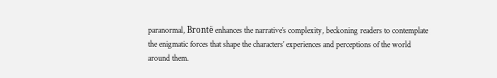paranormal, Brontë enhances the narrative’s complexity, beckoning readers to contemplate the enigmatic forces that shape the characters’ experiences and perceptions of the world around them.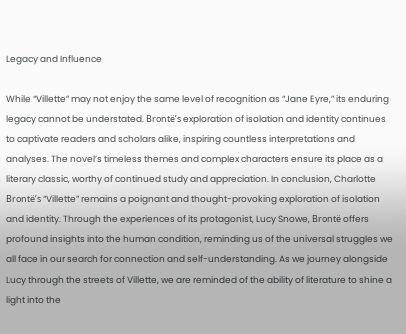Legacy and Influence

While “Villette” may not enjoy the same level of recognition as “Jane Eyre,” its enduring legacy cannot be understated. Brontë’s exploration of isolation and identity continues to captivate readers and scholars alike, inspiring countless interpretations and analyses. The novel’s timeless themes and complex characters ensure its place as a literary classic, worthy of continued study and appreciation. In conclusion, Charlotte Brontë’s “Villette” remains a poignant and thought-provoking exploration of isolation and identity. Through the experiences of its protagonist, Lucy Snowe, Brontë offers profound insights into the human condition, reminding us of the universal struggles we all face in our search for connection and self-understanding. As we journey alongside Lucy through the streets of Villette, we are reminded of the ability of literature to shine a light into the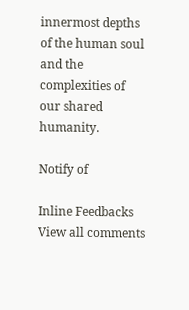innermost depths of the human soul and the complexities of our shared humanity.

Notify of

Inline Feedbacks
View all comments